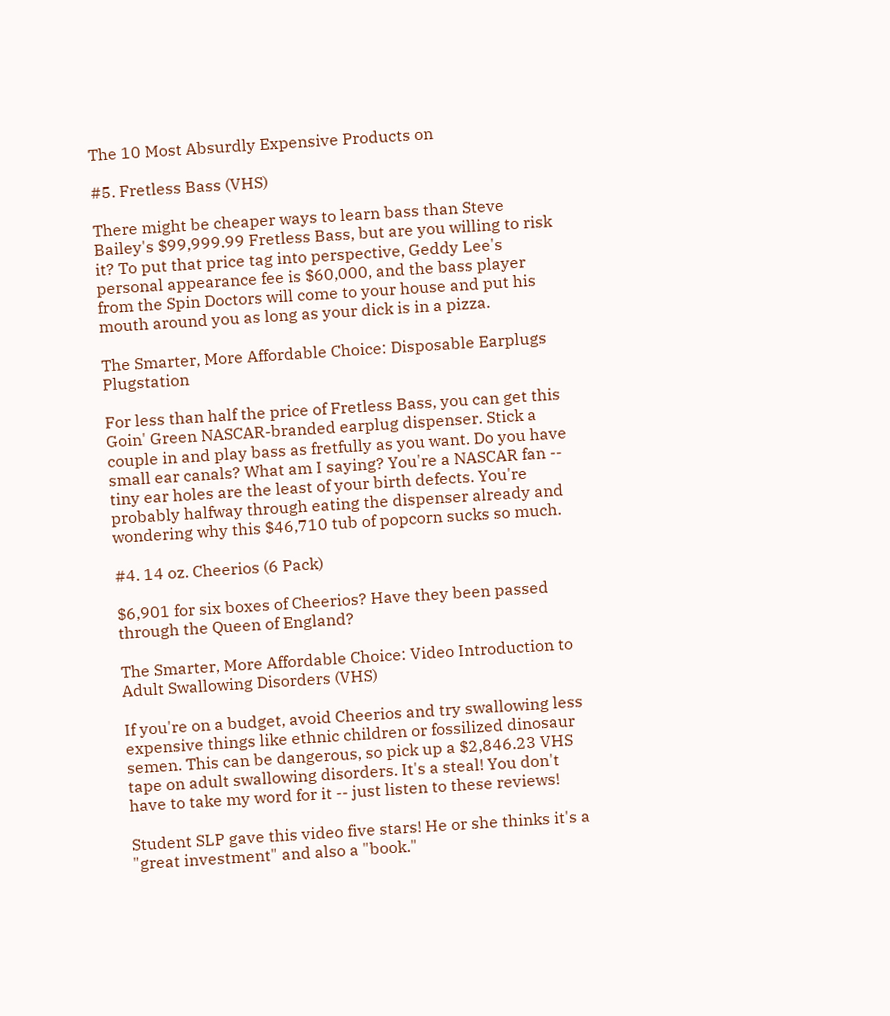The 10 Most Absurdly Expensive Products on

#5. Fretless Bass (VHS)

There might be cheaper ways to learn bass than Steve Bailey's $99,999.99 Fretless Bass, but are you willing to risk it? To put that price tag into perspective, Geddy Lee's personal appearance fee is $60,000, and the bass player from the Spin Doctors will come to your house and put his mouth around you as long as your dick is in a pizza.

The Smarter, More Affordable Choice: Disposable Earplugs Plugstation

For less than half the price of Fretless Bass, you can get this Goin' Green NASCAR-branded earplug dispenser. Stick a couple in and play bass as fretfully as you want. Do you have small ear canals? What am I saying? You're a NASCAR fan -- tiny ear holes are the least of your birth defects. You're probably halfway through eating the dispenser already and wondering why this $46,710 tub of popcorn sucks so much.

#4. 14 oz. Cheerios (6 Pack)

$6,901 for six boxes of Cheerios? Have they been passed through the Queen of England?

The Smarter, More Affordable Choice: Video Introduction to Adult Swallowing Disorders (VHS)

If you're on a budget, avoid Cheerios and try swallowing less expensive things like ethnic children or fossilized dinosaur semen. This can be dangerous, so pick up a $2,846.23 VHS tape on adult swallowing disorders. It's a steal! You don't have to take my word for it -- just listen to these reviews!

Student SLP gave this video five stars! He or she thinks it's a "great investment" and also a "book."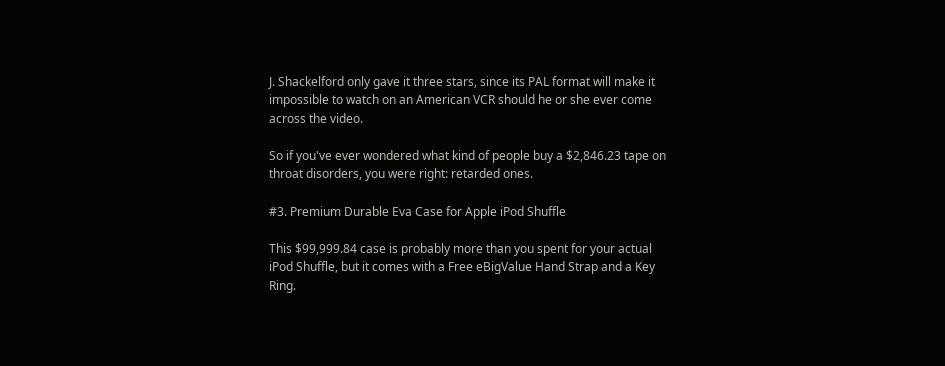J. Shackelford only gave it three stars, since its PAL format will make it impossible to watch on an American VCR should he or she ever come across the video.

So if you've ever wondered what kind of people buy a $2,846.23 tape on throat disorders, you were right: retarded ones.

#3. Premium Durable Eva Case for Apple iPod Shuffle

This $99,999.84 case is probably more than you spent for your actual iPod Shuffle, but it comes with a Free eBigValue Hand Strap and a Key Ring.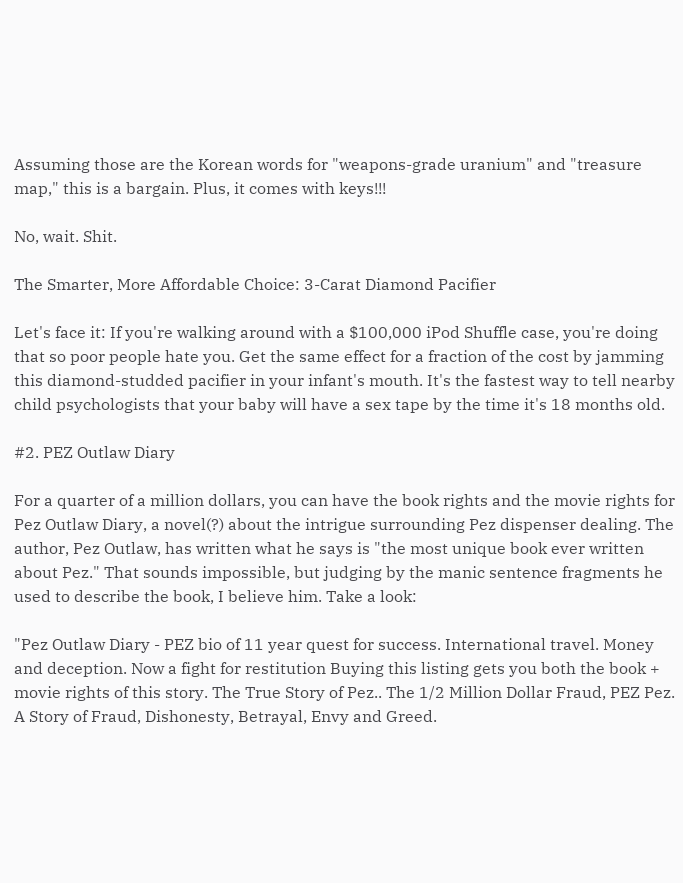Assuming those are the Korean words for "weapons-grade uranium" and "treasure map," this is a bargain. Plus, it comes with keys!!!

No, wait. Shit.

The Smarter, More Affordable Choice: 3-Carat Diamond Pacifier

Let's face it: If you're walking around with a $100,000 iPod Shuffle case, you're doing that so poor people hate you. Get the same effect for a fraction of the cost by jamming this diamond-studded pacifier in your infant's mouth. It's the fastest way to tell nearby child psychologists that your baby will have a sex tape by the time it's 18 months old.

#2. PEZ Outlaw Diary

For a quarter of a million dollars, you can have the book rights and the movie rights for Pez Outlaw Diary, a novel(?) about the intrigue surrounding Pez dispenser dealing. The author, Pez Outlaw, has written what he says is "the most unique book ever written about Pez." That sounds impossible, but judging by the manic sentence fragments he used to describe the book, I believe him. Take a look:

"Pez Outlaw Diary - PEZ bio of 11 year quest for success. International travel. Money and deception. Now a fight for restitution Buying this listing gets you both the book + movie rights of this story. The True Story of Pez.. The 1/2 Million Dollar Fraud, PEZ Pez. A Story of Fraud, Dishonesty, Betrayal, Envy and Greed.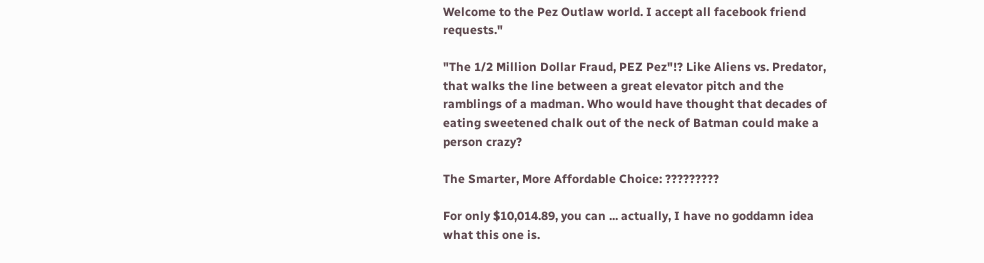Welcome to the Pez Outlaw world. I accept all facebook friend requests."

"The 1/2 Million Dollar Fraud, PEZ Pez"!? Like Aliens vs. Predator, that walks the line between a great elevator pitch and the ramblings of a madman. Who would have thought that decades of eating sweetened chalk out of the neck of Batman could make a person crazy?

The Smarter, More Affordable Choice: ?????????

For only $10,014.89, you can ... actually, I have no goddamn idea what this one is.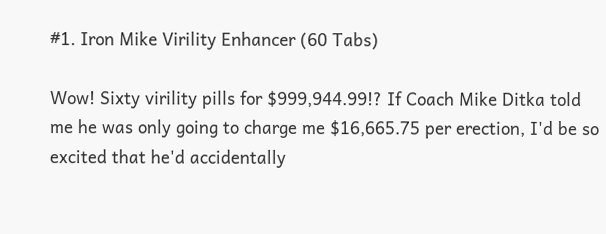#1. Iron Mike Virility Enhancer (60 Tabs)

Wow! Sixty virility pills for $999,944.99!? If Coach Mike Ditka told me he was only going to charge me $16,665.75 per erection, I'd be so excited that he'd accidentally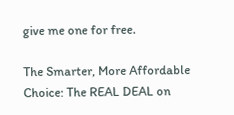give me one for free.

The Smarter, More Affordable Choice: The REAL DEAL on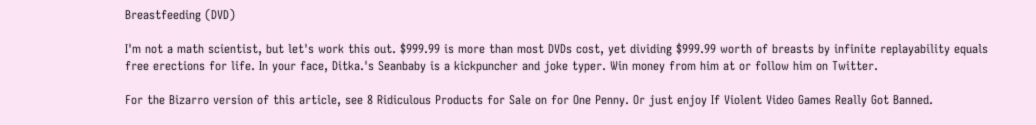Breastfeeding (DVD)

I'm not a math scientist, but let's work this out. $999.99 is more than most DVDs cost, yet dividing $999.99 worth of breasts by infinite replayability equals free erections for life. In your face, Ditka.'s Seanbaby is a kickpuncher and joke typer. Win money from him at or follow him on Twitter.

For the Bizarro version of this article, see 8 Ridiculous Products for Sale on for One Penny. Or just enjoy If Violent Video Games Really Got Banned.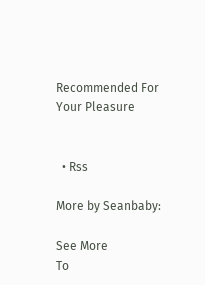Recommended For Your Pleasure


  • Rss

More by Seanbaby:

See More
To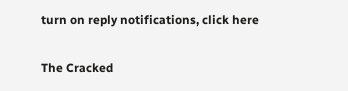turn on reply notifications, click here


The Cracked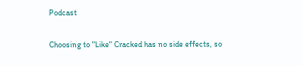Podcast

Choosing to "Like" Cracked has no side effects, so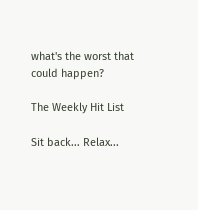what's the worst that could happen?

The Weekly Hit List

Sit back... Relax...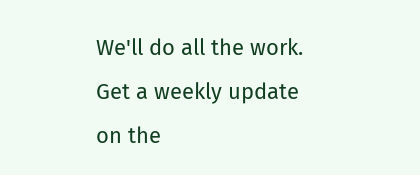We'll do all the work.
Get a weekly update on the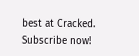best at Cracked. Subscribe now!